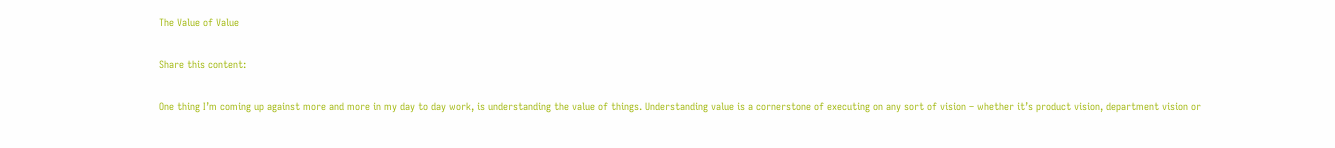The Value of Value

Share this content:

One thing I’m coming up against more and more in my day to day work, is understanding the value of things. Understanding value is a cornerstone of executing on any sort of vision – whether it’s product vision, department vision or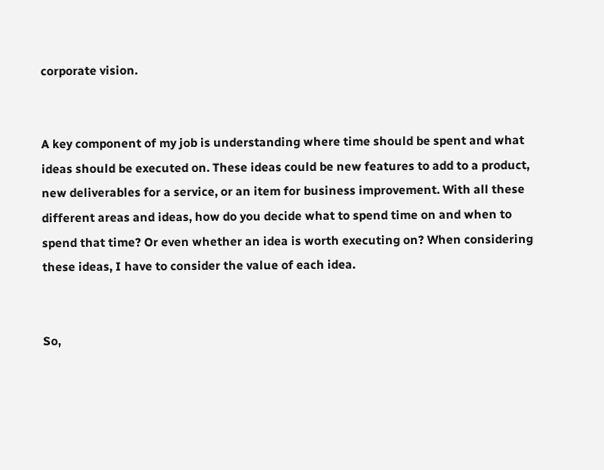corporate vision.


A key component of my job is understanding where time should be spent and what ideas should be executed on. These ideas could be new features to add to a product, new deliverables for a service, or an item for business improvement. With all these different areas and ideas, how do you decide what to spend time on and when to spend that time? Or even whether an idea is worth executing on? When considering these ideas, I have to consider the value of each idea.


So,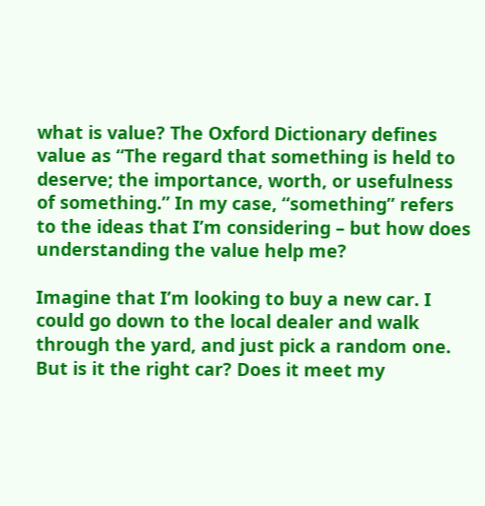what is value? The Oxford Dictionary defines value as “The regard that something is held to deserve; the importance, worth, or usefulness of something.” In my case, “something” refers to the ideas that I’m considering – but how does understanding the value help me?

Imagine that I’m looking to buy a new car. I could go down to the local dealer and walk through the yard, and just pick a random one. But is it the right car? Does it meet my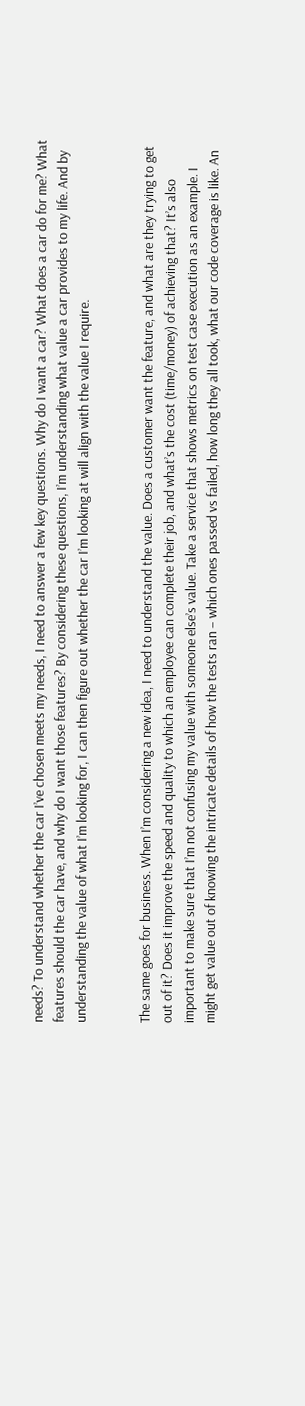needs? To understand whether the car I’ve chosen meets my needs, I need to answer a few key questions. Why do I want a car? What does a car do for me? What features should the car have, and why do I want those features? By considering these questions, I’m understanding what value a car provides to my life. And by understanding the value of what I’m looking for, I can then figure out whether the car I’m looking at will align with the value I require.


The same goes for business. When I’m considering a new idea, I need to understand the value. Does a customer want the feature, and what are they trying to get out of it? Does it improve the speed and quality to which an employee can complete their job, and what’s the cost (time/money) of achieving that? It’s also important to make sure that I’m not confusing my value with someone else’s value. Take a service that shows metrics on test case execution as an example. I might get value out of knowing the intricate details of how the tests ran – which ones passed vs failed, how long they all took, what our code coverage is like. An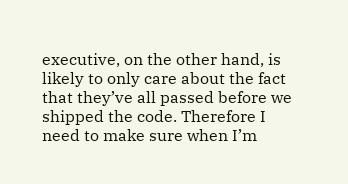executive, on the other hand, is likely to only care about the fact that they’ve all passed before we shipped the code. Therefore I need to make sure when I’m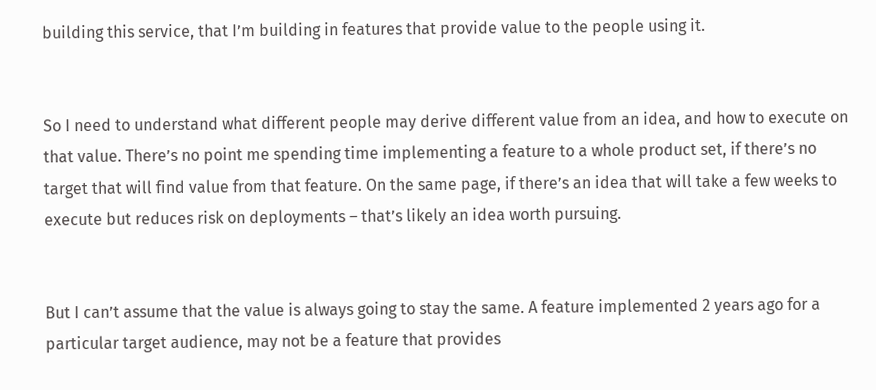building this service, that I’m building in features that provide value to the people using it.


So I need to understand what different people may derive different value from an idea, and how to execute on that value. There’s no point me spending time implementing a feature to a whole product set, if there’s no target that will find value from that feature. On the same page, if there’s an idea that will take a few weeks to execute but reduces risk on deployments – that’s likely an idea worth pursuing.


But I can’t assume that the value is always going to stay the same. A feature implemented 2 years ago for a particular target audience, may not be a feature that provides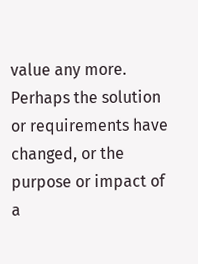value any more. Perhaps the solution or requirements have changed, or the purpose or impact of a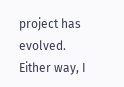project has evolved. Either way, I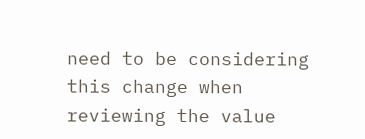need to be considering this change when reviewing the value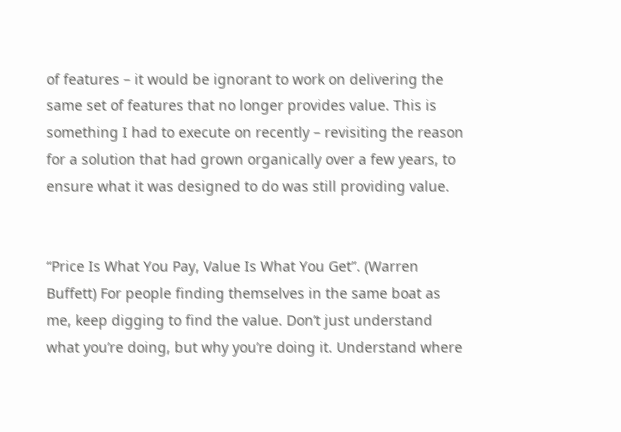of features – it would be ignorant to work on delivering the same set of features that no longer provides value. This is something I had to execute on recently – revisiting the reason for a solution that had grown organically over a few years, to ensure what it was designed to do was still providing value.


“Price Is What You Pay, Value Is What You Get”. (Warren Buffett) For people finding themselves in the same boat as me, keep digging to find the value. Don’t just understand what you’re doing, but why you’re doing it. Understand where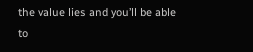the value lies and you’ll be able to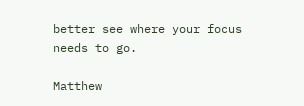better see where your focus needs to go.

Matthew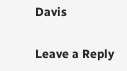Davis

Leave a Reply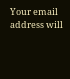Your email address will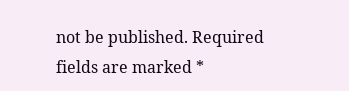not be published. Required fields are marked *